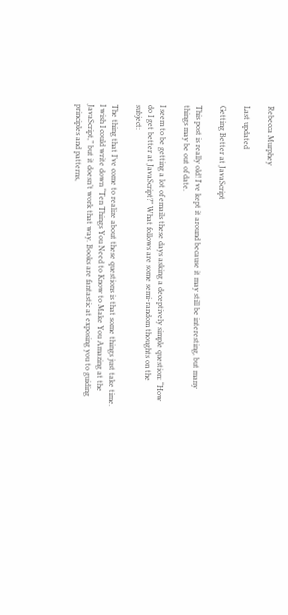Rebecca Murphey

Last updated

Getting Better at JavaScript

This post is really old! I've kept it around because it may still be interesting, but many things may be out of date.

I seem to be getting a lot of emails these days asking a deceptively simple question: “How do I get better at JavaScript?” What follows are some semi-random thoughts on the subject:

The thing that I’ve come to realize about these questions is that some things just take time. I wish I could write down “Ten Things You Need to Know to Make You Amazing at the JavaScript,” but it doesn’t work that way. Books are fantastic at exposing you to guiding principles and patterns,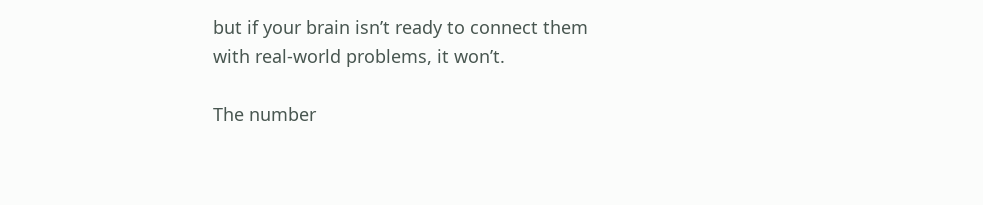but if your brain isn’t ready to connect them with real-world problems, it won’t.

The number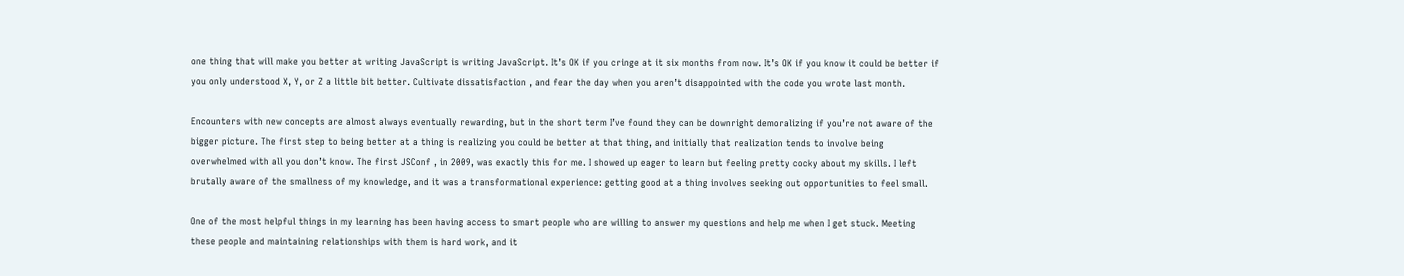one thing that will make you better at writing JavaScript is writing JavaScript. It’s OK if you cringe at it six months from now. It’s OK if you know it could be better if you only understood X, Y, or Z a little bit better. Cultivate dissatisfaction , and fear the day when you aren’t disappointed with the code you wrote last month.

Encounters with new concepts are almost always eventually rewarding, but in the short term I’ve found they can be downright demoralizing if you’re not aware of the bigger picture. The first step to being better at a thing is realizing you could be better at that thing, and initially that realization tends to involve being overwhelmed with all you don’t know. The first JSConf , in 2009, was exactly this for me. I showed up eager to learn but feeling pretty cocky about my skills. I left brutally aware of the smallness of my knowledge, and it was a transformational experience: getting good at a thing involves seeking out opportunities to feel small.

One of the most helpful things in my learning has been having access to smart people who are willing to answer my questions and help me when I get stuck. Meeting these people and maintaining relationships with them is hard work, and it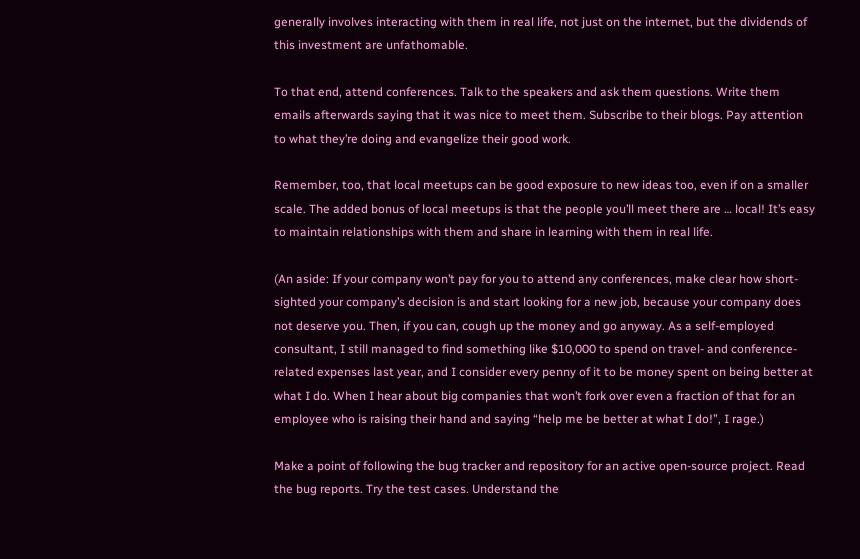generally involves interacting with them in real life, not just on the internet, but the dividends of this investment are unfathomable.

To that end, attend conferences. Talk to the speakers and ask them questions. Write them emails afterwards saying that it was nice to meet them. Subscribe to their blogs. Pay attention to what they’re doing and evangelize their good work.

Remember, too, that local meetups can be good exposure to new ideas too, even if on a smaller scale. The added bonus of local meetups is that the people you’ll meet there are … local! It’s easy to maintain relationships with them and share in learning with them in real life.

(An aside: If your company won’t pay for you to attend any conferences, make clear how short-sighted your company’s decision is and start looking for a new job, because your company does not deserve you. Then, if you can, cough up the money and go anyway. As a self-employed consultant, I still managed to find something like $10,000 to spend on travel- and conference-related expenses last year, and I consider every penny of it to be money spent on being better at what I do. When I hear about big companies that won’t fork over even a fraction of that for an employee who is raising their hand and saying “help me be better at what I do!”, I rage.)

Make a point of following the bug tracker and repository for an active open-source project. Read the bug reports. Try the test cases. Understand the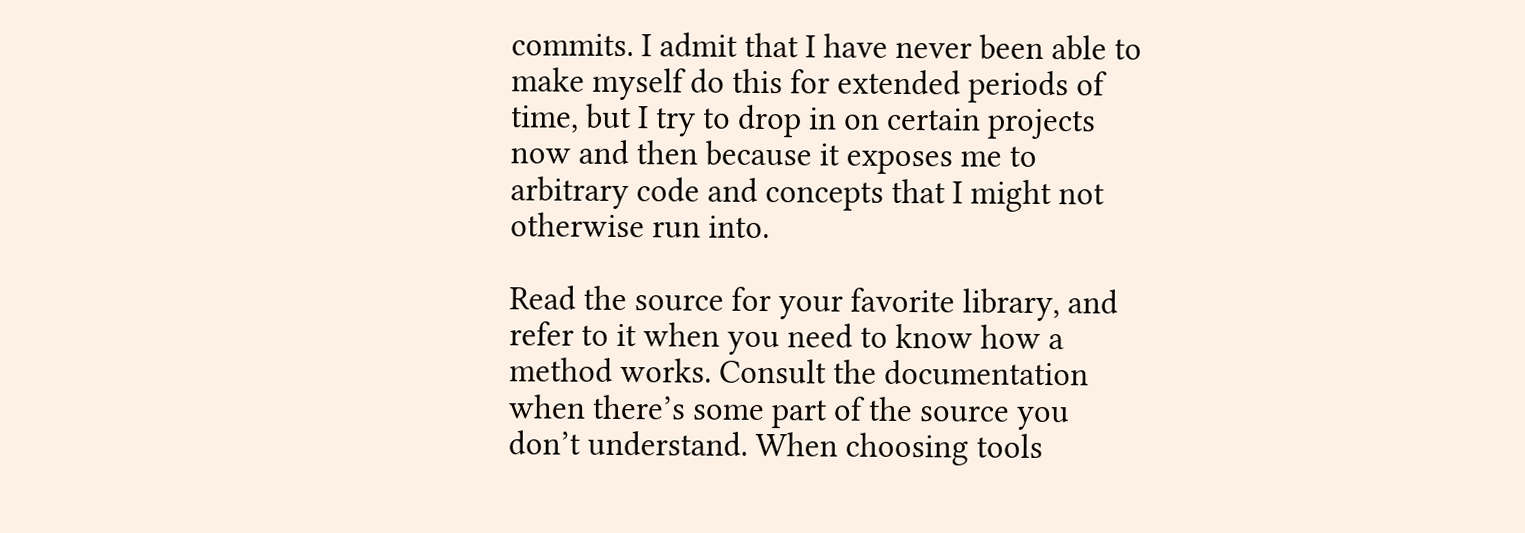commits. I admit that I have never been able to make myself do this for extended periods of time, but I try to drop in on certain projects now and then because it exposes me to arbitrary code and concepts that I might not otherwise run into.

Read the source for your favorite library, and refer to it when you need to know how a method works. Consult the documentation when there’s some part of the source you don’t understand. When choosing tools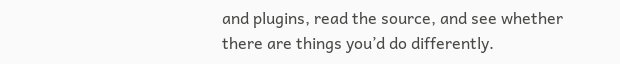and plugins, read the source, and see whether there are things you’d do differently.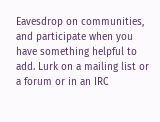Eavesdrop on communities, and participate when you have something helpful to add. Lurk on a mailing list or a forum or in an IRC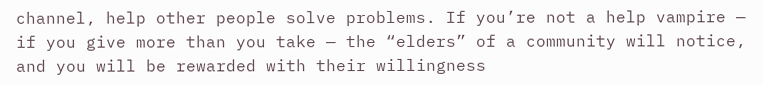channel, help other people solve problems. If you’re not a help vampire — if you give more than you take — the “elders” of a community will notice, and you will be rewarded with their willingness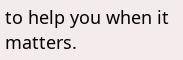to help you when it matters.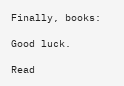Finally, books:

Good luck.

Read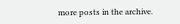more posts in the archive.